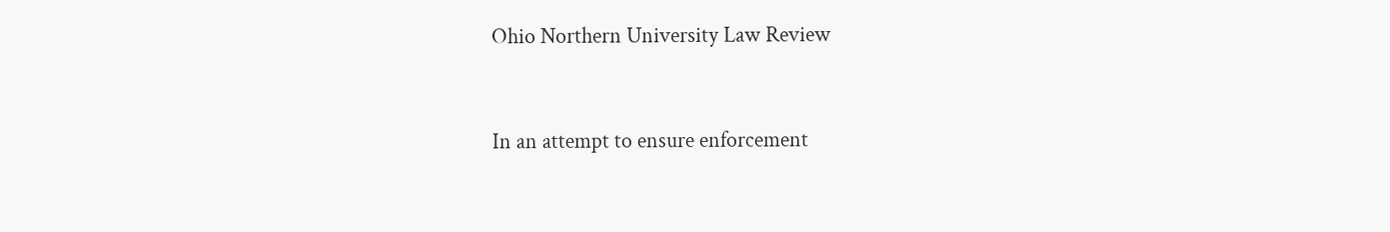Ohio Northern University Law Review


In an attempt to ensure enforcement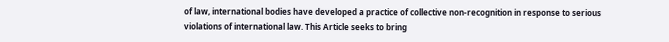of law, international bodies have developed a practice of collective non-recognition in response to serious violations of international law. This Article seeks to bring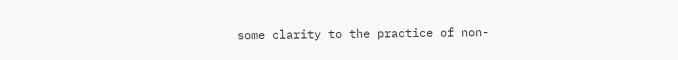some clarity to the practice of non-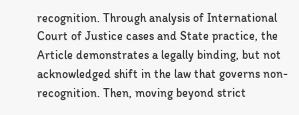recognition. Through analysis of International Court of Justice cases and State practice, the Article demonstrates a legally binding, but not acknowledged shift in the law that governs non-recognition. Then, moving beyond strict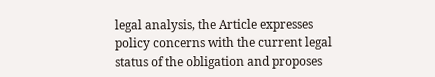legal analysis, the Article expresses policy concerns with the current legal status of the obligation and proposes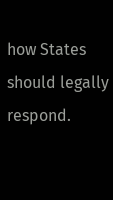how States should legally respond.